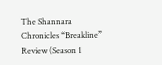The Shannara Chronicles “Breakline” Review (Season 1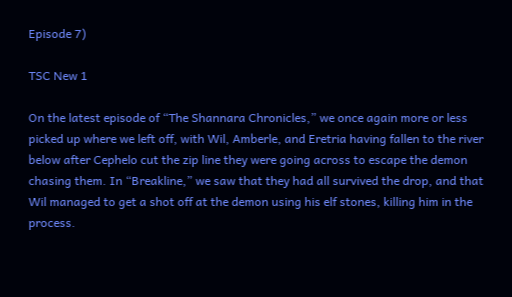Episode 7)

TSC New 1

On the latest episode of “The Shannara Chronicles,” we once again more or less picked up where we left off, with Wil, Amberle, and Eretria having fallen to the river below after Cephelo cut the zip line they were going across to escape the demon chasing them. In “Breakline,” we saw that they had all survived the drop, and that Wil managed to get a shot off at the demon using his elf stones, killing him in the process.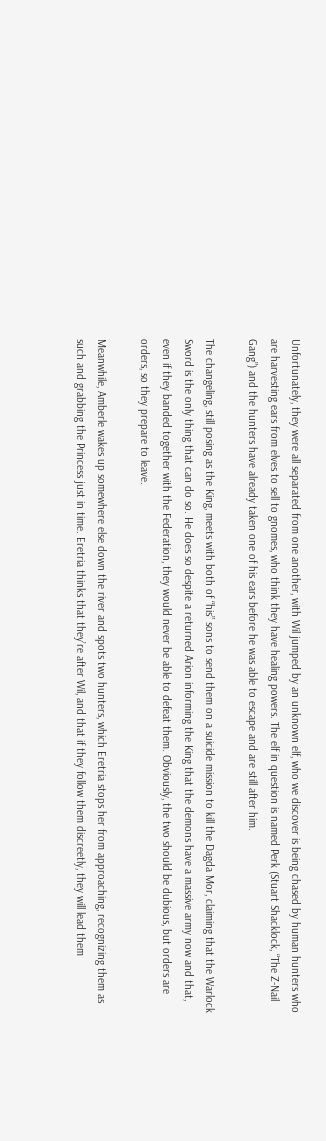Unfortunately, they were all separated from one another, with Wil jumped by an unknown elf, who we discover is being chased by human hunters who are harvesting ears from elves to sell to gnomes, who think they have healing powers. The elf in question is named Perk (Stuart Shacklock, “The Z-Nail Gang”) and the hunters have already taken one of his ears before he was able to escape and are still after him.

The changeling, still posing as the King, meets with both of “his” sons to send them on a suicide mission to kill the Dagda Mor, claiming that the Warlock Sword is the only thing that can do so. He does so despite a returned Arion informing the King that the demons have a massive army now and that, even if they banded together with the Federation, they would never be able to defeat them. Obviously, the two should be dubious, but orders are orders, so they prepare to leave.

Meanwhile, Amberle wakes up somewhere else down the river and spots two hunters, which Eretria stops her from approaching, recognizing them as such and grabbing the Princess just in time. Eretria thinks that they’re after Wil, and that if they follow them discreetly, they will lead them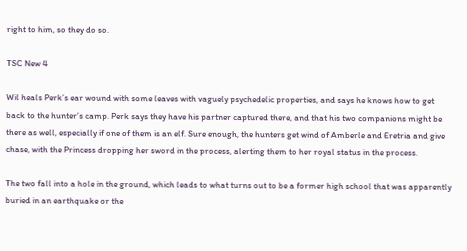right to him, so they do so.

TSC New 4

Wil heals Perk’s ear wound with some leaves with vaguely psychedelic properties, and says he knows how to get back to the hunter’s camp. Perk says they have his partner captured there, and that his two companions might be there as well, especially if one of them is an elf. Sure enough, the hunters get wind of Amberle and Eretria and give chase, with the Princess dropping her sword in the process, alerting them to her royal status in the process.

The two fall into a hole in the ground, which leads to what turns out to be a former high school that was apparently buried in an earthquake or the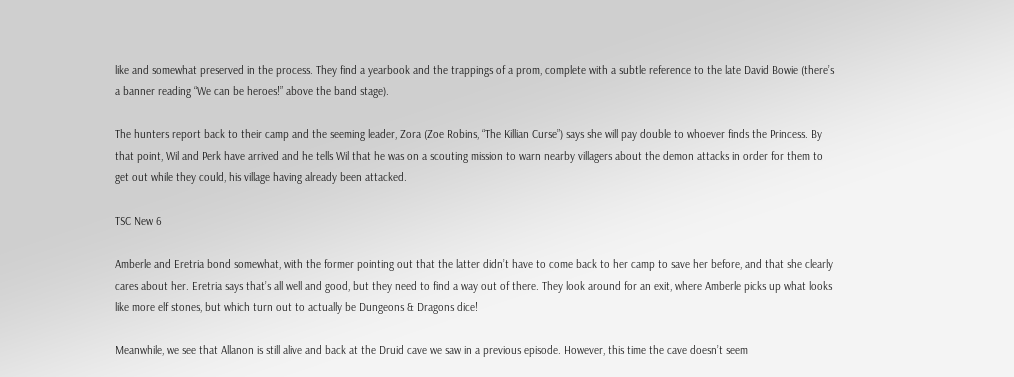like and somewhat preserved in the process. They find a yearbook and the trappings of a prom, complete with a subtle reference to the late David Bowie (there’s a banner reading “We can be heroes!” above the band stage).

The hunters report back to their camp and the seeming leader, Zora (Zoe Robins, “The Killian Curse”) says she will pay double to whoever finds the Princess. By that point, Wil and Perk have arrived and he tells Wil that he was on a scouting mission to warn nearby villagers about the demon attacks in order for them to get out while they could, his village having already been attacked.

TSC New 6

Amberle and Eretria bond somewhat, with the former pointing out that the latter didn’t have to come back to her camp to save her before, and that she clearly cares about her. Eretria says that’s all well and good, but they need to find a way out of there. They look around for an exit, where Amberle picks up what looks like more elf stones, but which turn out to actually be Dungeons & Dragons dice!

Meanwhile, we see that Allanon is still alive and back at the Druid cave we saw in a previous episode. However, this time the cave doesn’t seem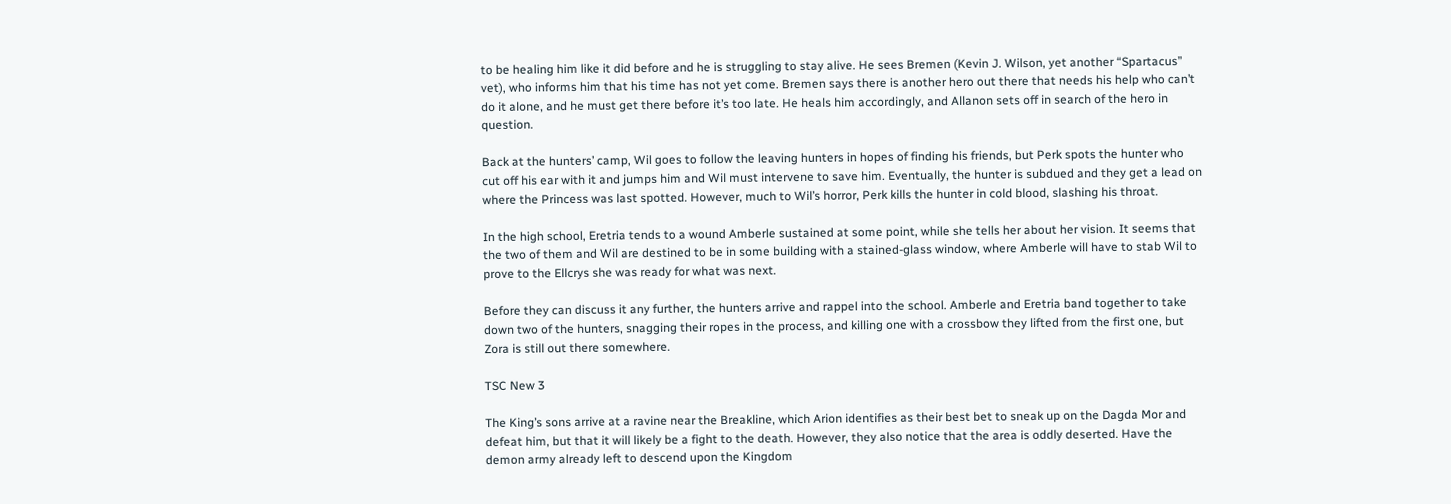to be healing him like it did before and he is struggling to stay alive. He sees Bremen (Kevin J. Wilson, yet another “Spartacus” vet), who informs him that his time has not yet come. Bremen says there is another hero out there that needs his help who can’t do it alone, and he must get there before it’s too late. He heals him accordingly, and Allanon sets off in search of the hero in question.

Back at the hunters’ camp, Wil goes to follow the leaving hunters in hopes of finding his friends, but Perk spots the hunter who cut off his ear with it and jumps him and Wil must intervene to save him. Eventually, the hunter is subdued and they get a lead on where the Princess was last spotted. However, much to Wil’s horror, Perk kills the hunter in cold blood, slashing his throat.

In the high school, Eretria tends to a wound Amberle sustained at some point, while she tells her about her vision. It seems that the two of them and Wil are destined to be in some building with a stained-glass window, where Amberle will have to stab Wil to prove to the Ellcrys she was ready for what was next.

Before they can discuss it any further, the hunters arrive and rappel into the school. Amberle and Eretria band together to take down two of the hunters, snagging their ropes in the process, and killing one with a crossbow they lifted from the first one, but Zora is still out there somewhere.

TSC New 3

The King’s sons arrive at a ravine near the Breakline, which Arion identifies as their best bet to sneak up on the Dagda Mor and defeat him, but that it will likely be a fight to the death. However, they also notice that the area is oddly deserted. Have the demon army already left to descend upon the Kingdom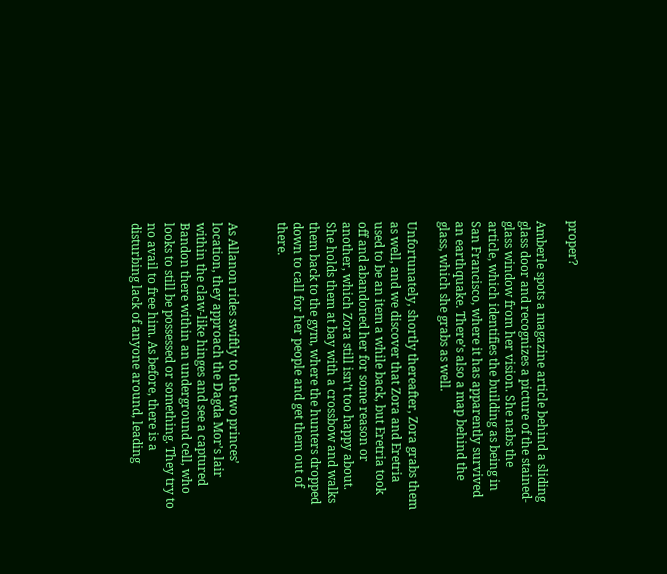proper?

Amberle spots a magazine article behind a sliding glass door and recognizes a picture of the stained-glass window from her vision. She nabs the article, which identifies the building as being in San Francisco, where it has apparently survived an earthquake. There’s also a map behind the glass, which she grabs as well.

Unfortunately, shortly thereafter, Zora grabs them as well, and we discover that Zora and Eretria used to be an item a while back, but Eretria took off and abandoned her for some reason or another, which Zora still isn’t too happy about. She holds them at bay with a crossbow and walks them back to the gym, where the hunters dropped down to call for her people and get them out of there.


As Allanon rides swiftly to the two princes’ location, they approach the Dagda Mor’s lair within the claw-like hinges and see a captured Bandon there within an underground cell, who looks to still be possessed or something. They try to no avail to free him. As before, there is a disturbing lack of anyone around, leading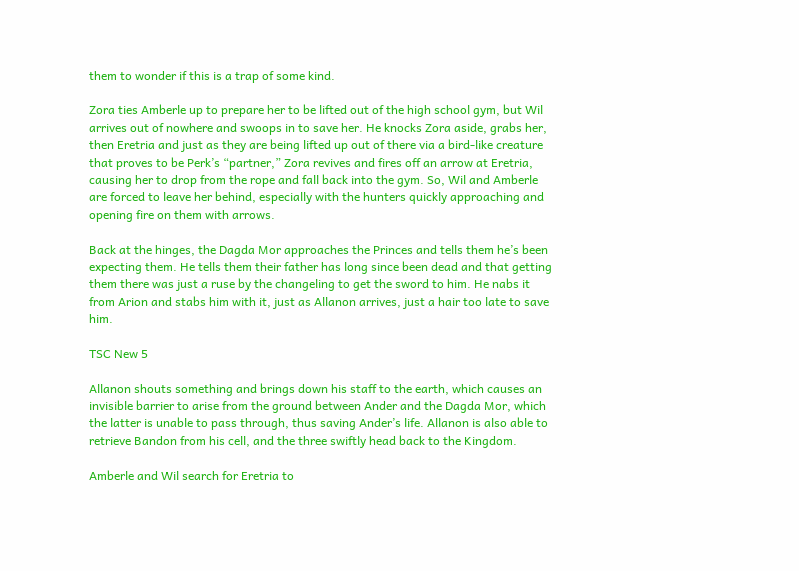them to wonder if this is a trap of some kind.

Zora ties Amberle up to prepare her to be lifted out of the high school gym, but Wil arrives out of nowhere and swoops in to save her. He knocks Zora aside, grabs her, then Eretria and just as they are being lifted up out of there via a bird-like creature that proves to be Perk’s “partner,” Zora revives and fires off an arrow at Eretria, causing her to drop from the rope and fall back into the gym. So, Wil and Amberle are forced to leave her behind, especially with the hunters quickly approaching and opening fire on them with arrows.

Back at the hinges, the Dagda Mor approaches the Princes and tells them he’s been expecting them. He tells them their father has long since been dead and that getting them there was just a ruse by the changeling to get the sword to him. He nabs it from Arion and stabs him with it, just as Allanon arrives, just a hair too late to save him.

TSC New 5

Allanon shouts something and brings down his staff to the earth, which causes an invisible barrier to arise from the ground between Ander and the Dagda Mor, which the latter is unable to pass through, thus saving Ander’s life. Allanon is also able to retrieve Bandon from his cell, and the three swiftly head back to the Kingdom.

Amberle and Wil search for Eretria to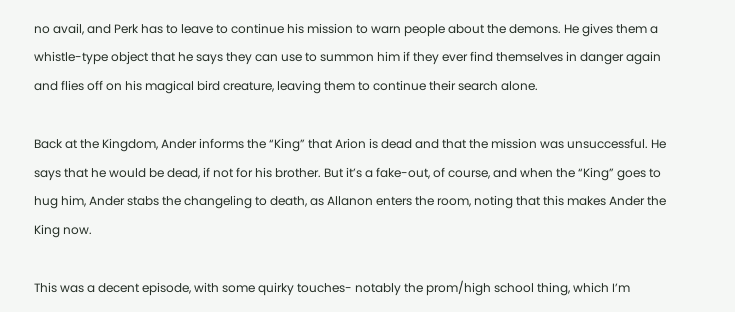no avail, and Perk has to leave to continue his mission to warn people about the demons. He gives them a whistle-type object that he says they can use to summon him if they ever find themselves in danger again and flies off on his magical bird creature, leaving them to continue their search alone.

Back at the Kingdom, Ander informs the “King” that Arion is dead and that the mission was unsuccessful. He says that he would be dead, if not for his brother. But it’s a fake-out, of course, and when the “King” goes to hug him, Ander stabs the changeling to death, as Allanon enters the room, noting that this makes Ander the King now.

This was a decent episode, with some quirky touches- notably the prom/high school thing, which I’m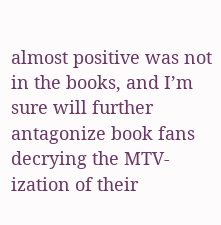almost positive was not in the books, and I’m sure will further antagonize book fans decrying the MTV-ization of their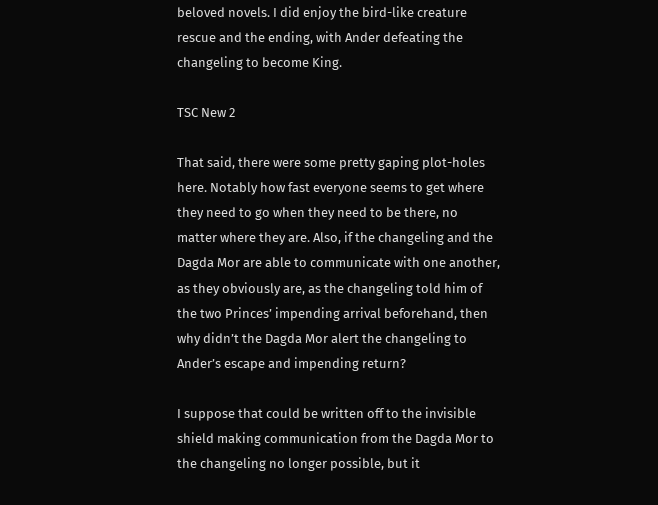beloved novels. I did enjoy the bird-like creature rescue and the ending, with Ander defeating the changeling to become King.

TSC New 2

That said, there were some pretty gaping plot-holes here. Notably how fast everyone seems to get where they need to go when they need to be there, no matter where they are. Also, if the changeling and the Dagda Mor are able to communicate with one another, as they obviously are, as the changeling told him of the two Princes’ impending arrival beforehand, then why didn’t the Dagda Mor alert the changeling to Ander’s escape and impending return?

I suppose that could be written off to the invisible shield making communication from the Dagda Mor to the changeling no longer possible, but it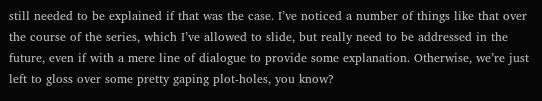still needed to be explained if that was the case. I’ve noticed a number of things like that over the course of the series, which I’ve allowed to slide, but really need to be addressed in the future, even if with a mere line of dialogue to provide some explanation. Otherwise, we’re just left to gloss over some pretty gaping plot-holes, you know?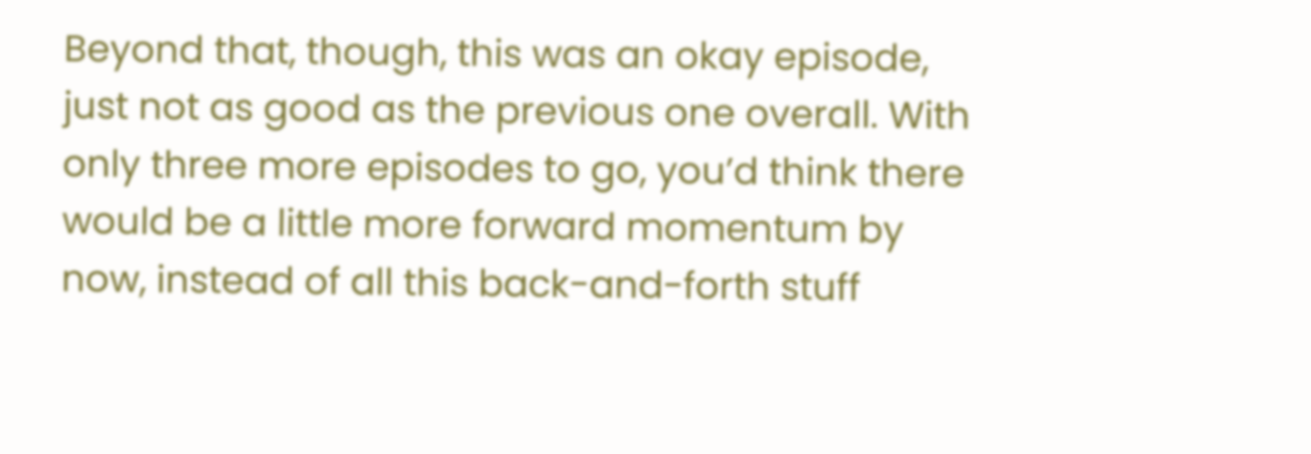Beyond that, though, this was an okay episode, just not as good as the previous one overall. With only three more episodes to go, you’d think there would be a little more forward momentum by now, instead of all this back-and-forth stuff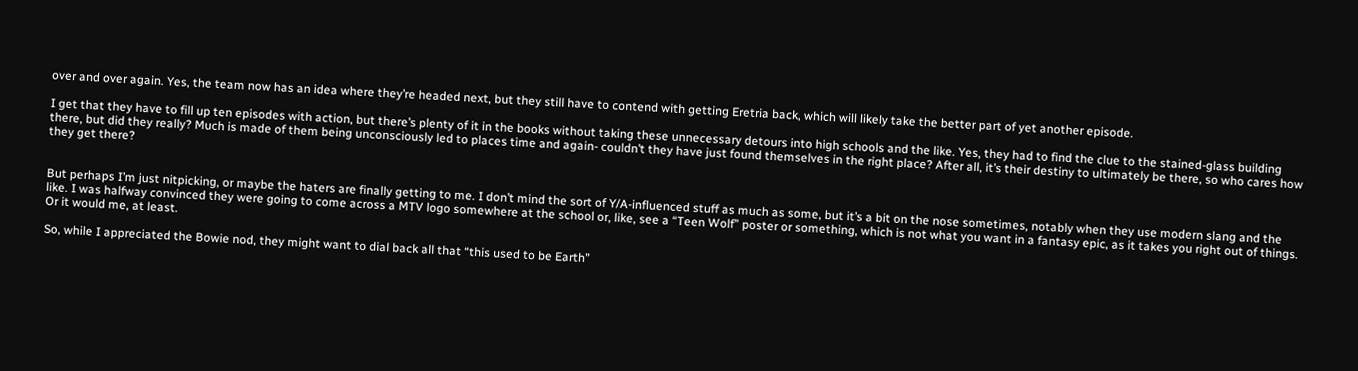over and over again. Yes, the team now has an idea where they’re headed next, but they still have to contend with getting Eretria back, which will likely take the better part of yet another episode.

I get that they have to fill up ten episodes with action, but there’s plenty of it in the books without taking these unnecessary detours into high schools and the like. Yes, they had to find the clue to the stained-glass building there, but did they really? Much is made of them being unconsciously led to places time and again- couldn’t they have just found themselves in the right place? After all, it’s their destiny to ultimately be there, so who cares how they get there?


But perhaps I’m just nitpicking, or maybe the haters are finally getting to me. I don’t mind the sort of Y/A-influenced stuff as much as some, but it’s a bit on the nose sometimes, notably when they use modern slang and the like. I was halfway convinced they were going to come across a MTV logo somewhere at the school or, like, see a “Teen Wolf” poster or something, which is not what you want in a fantasy epic, as it takes you right out of things. Or it would me, at least.

So, while I appreciated the Bowie nod, they might want to dial back all that “this used to be Earth”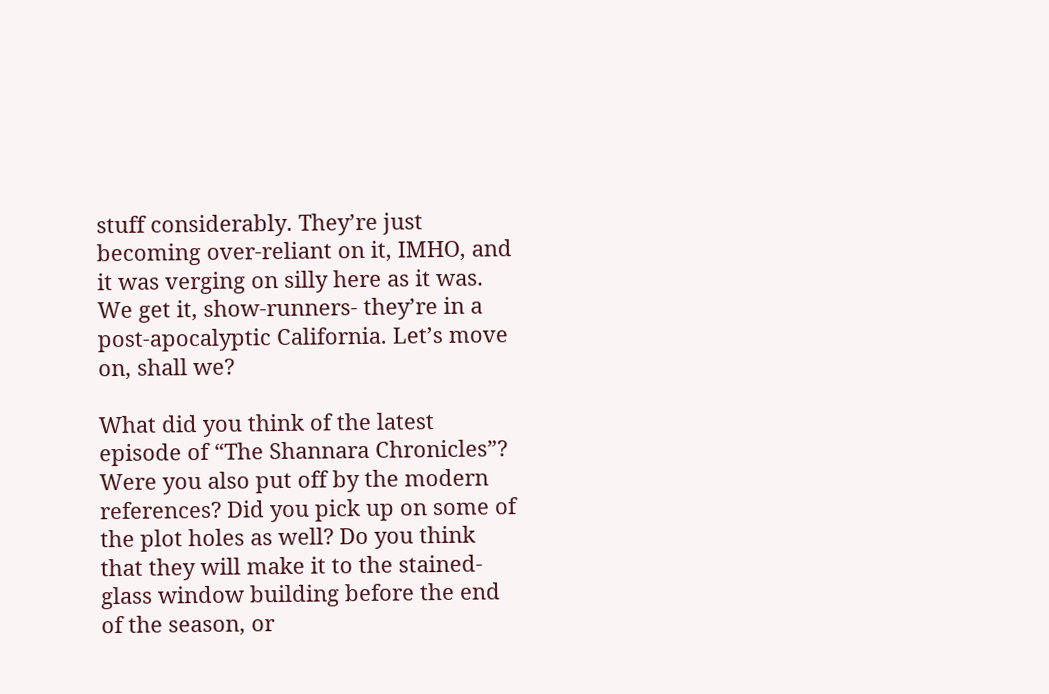stuff considerably. They’re just becoming over-reliant on it, IMHO, and it was verging on silly here as it was. We get it, show-runners- they’re in a post-apocalyptic California. Let’s move on, shall we?

What did you think of the latest episode of “The Shannara Chronicles”? Were you also put off by the modern references? Did you pick up on some of the plot holes as well? Do you think that they will make it to the stained-glass window building before the end of the season, or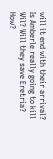will it end with their arrival? Is Amberle really going to kill Wil? Will they save Eretria? How?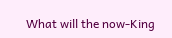What will the now-King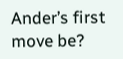Ander’s first move be?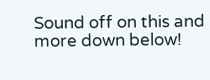Sound off on this and more down below!